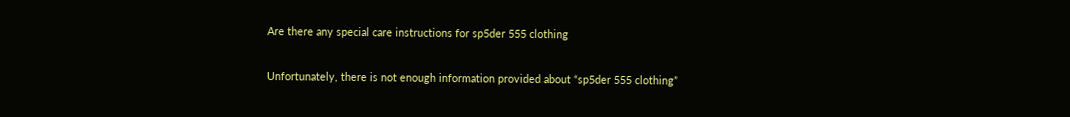Are there any special care instructions for sp5der 555 clothing

Unfortunately, there is not enough information provided about “sp5der 555 clothing”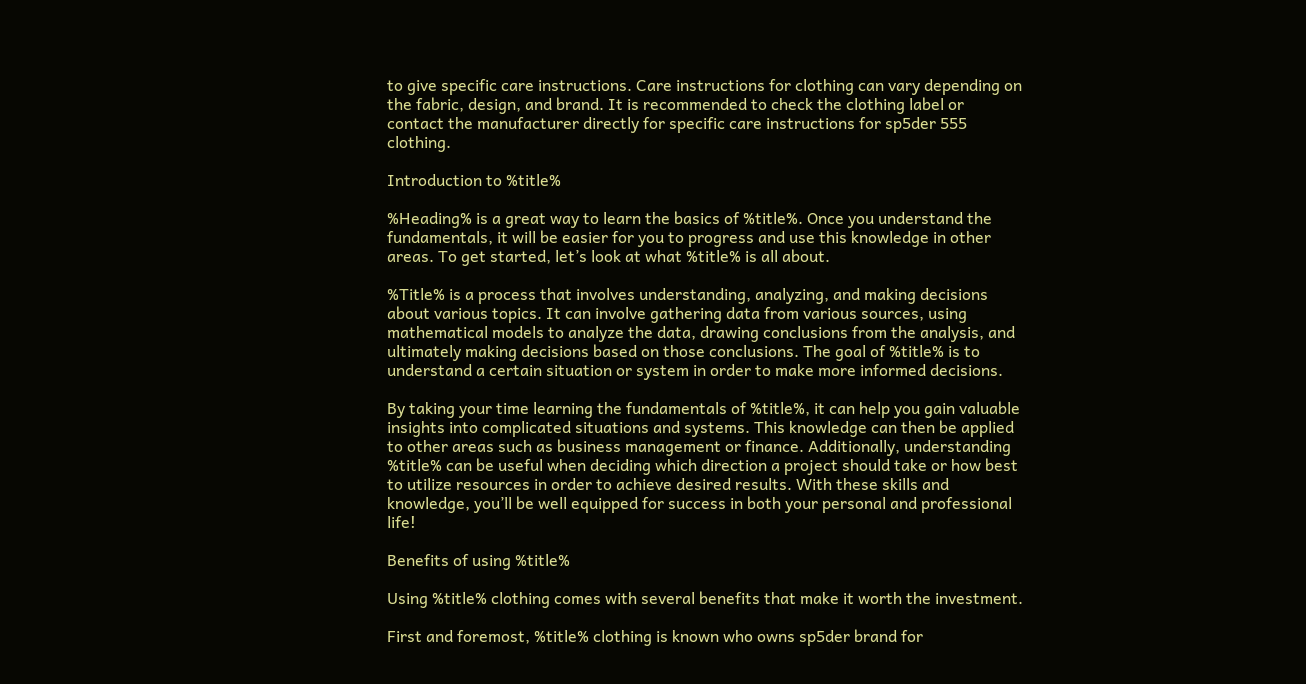to give specific care instructions. Care instructions for clothing can vary depending on the fabric, design, and brand. It is recommended to check the clothing label or contact the manufacturer directly for specific care instructions for sp5der 555 clothing.

Introduction to %title%

%Heading% is a great way to learn the basics of %title%. Once you understand the fundamentals, it will be easier for you to progress and use this knowledge in other areas. To get started, let’s look at what %title% is all about.

%Title% is a process that involves understanding, analyzing, and making decisions about various topics. It can involve gathering data from various sources, using mathematical models to analyze the data, drawing conclusions from the analysis, and ultimately making decisions based on those conclusions. The goal of %title% is to understand a certain situation or system in order to make more informed decisions.

By taking your time learning the fundamentals of %title%, it can help you gain valuable insights into complicated situations and systems. This knowledge can then be applied to other areas such as business management or finance. Additionally, understanding %title% can be useful when deciding which direction a project should take or how best to utilize resources in order to achieve desired results. With these skills and knowledge, you’ll be well equipped for success in both your personal and professional life!

Benefits of using %title%

Using %title% clothing comes with several benefits that make it worth the investment.

First and foremost, %title% clothing is known who owns sp5der brand for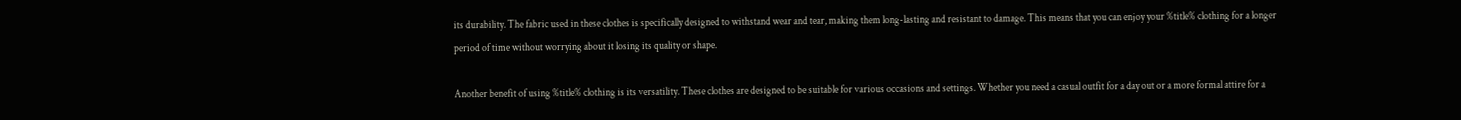its durability. The fabric used in these clothes is specifically designed to withstand wear and tear, making them long-lasting and resistant to damage. This means that you can enjoy your %title% clothing for a longer period of time without worrying about it losing its quality or shape.

Another benefit of using %title% clothing is its versatility. These clothes are designed to be suitable for various occasions and settings. Whether you need a casual outfit for a day out or a more formal attire for a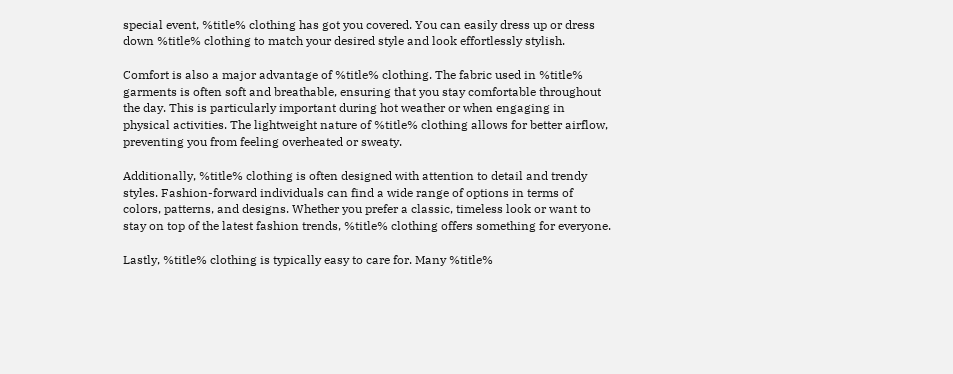special event, %title% clothing has got you covered. You can easily dress up or dress down %title% clothing to match your desired style and look effortlessly stylish.

Comfort is also a major advantage of %title% clothing. The fabric used in %title% garments is often soft and breathable, ensuring that you stay comfortable throughout the day. This is particularly important during hot weather or when engaging in physical activities. The lightweight nature of %title% clothing allows for better airflow, preventing you from feeling overheated or sweaty.

Additionally, %title% clothing is often designed with attention to detail and trendy styles. Fashion-forward individuals can find a wide range of options in terms of colors, patterns, and designs. Whether you prefer a classic, timeless look or want to stay on top of the latest fashion trends, %title% clothing offers something for everyone.

Lastly, %title% clothing is typically easy to care for. Many %title%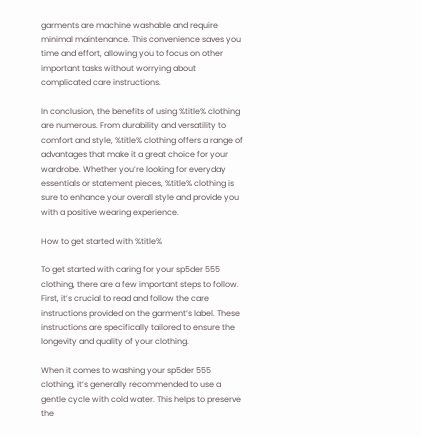garments are machine washable and require minimal maintenance. This convenience saves you time and effort, allowing you to focus on other important tasks without worrying about complicated care instructions.

In conclusion, the benefits of using %title% clothing are numerous. From durability and versatility to comfort and style, %title% clothing offers a range of advantages that make it a great choice for your wardrobe. Whether you’re looking for everyday essentials or statement pieces, %title% clothing is sure to enhance your overall style and provide you with a positive wearing experience.

How to get started with %title%

To get started with caring for your sp5der 555 clothing, there are a few important steps to follow. First, it’s crucial to read and follow the care instructions provided on the garment’s label. These instructions are specifically tailored to ensure the longevity and quality of your clothing.

When it comes to washing your sp5der 555 clothing, it’s generally recommended to use a gentle cycle with cold water. This helps to preserve the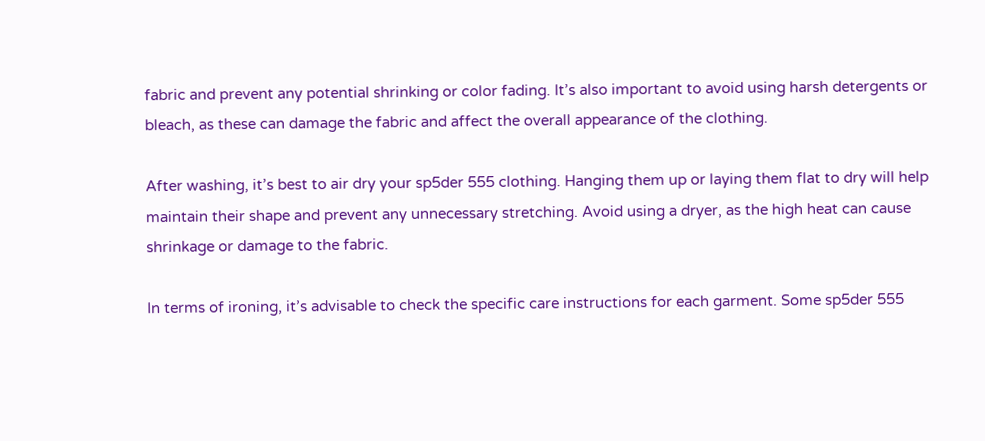fabric and prevent any potential shrinking or color fading. It’s also important to avoid using harsh detergents or bleach, as these can damage the fabric and affect the overall appearance of the clothing.

After washing, it’s best to air dry your sp5der 555 clothing. Hanging them up or laying them flat to dry will help maintain their shape and prevent any unnecessary stretching. Avoid using a dryer, as the high heat can cause shrinkage or damage to the fabric.

In terms of ironing, it’s advisable to check the specific care instructions for each garment. Some sp5der 555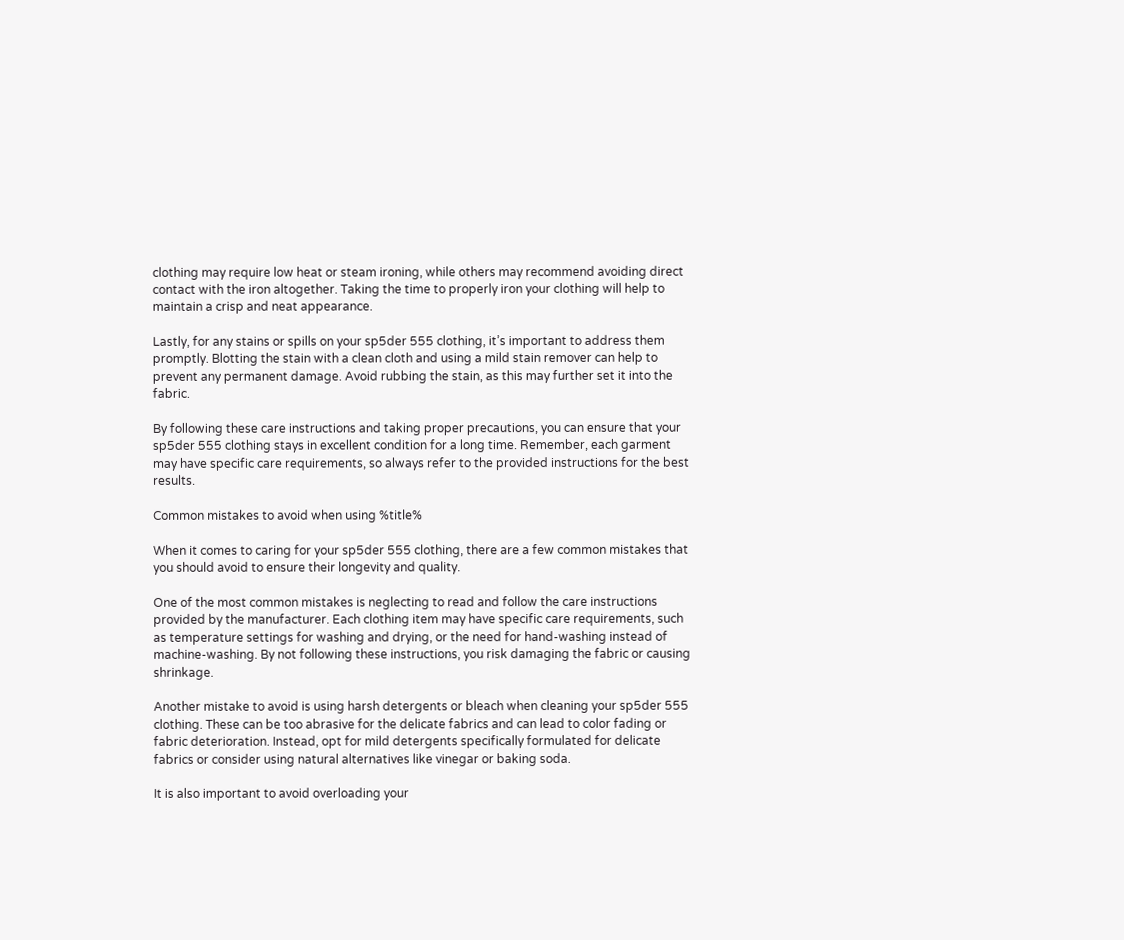clothing may require low heat or steam ironing, while others may recommend avoiding direct contact with the iron altogether. Taking the time to properly iron your clothing will help to maintain a crisp and neat appearance.

Lastly, for any stains or spills on your sp5der 555 clothing, it’s important to address them promptly. Blotting the stain with a clean cloth and using a mild stain remover can help to prevent any permanent damage. Avoid rubbing the stain, as this may further set it into the fabric.

By following these care instructions and taking proper precautions, you can ensure that your sp5der 555 clothing stays in excellent condition for a long time. Remember, each garment may have specific care requirements, so always refer to the provided instructions for the best results.

Common mistakes to avoid when using %title%

When it comes to caring for your sp5der 555 clothing, there are a few common mistakes that you should avoid to ensure their longevity and quality.

One of the most common mistakes is neglecting to read and follow the care instructions provided by the manufacturer. Each clothing item may have specific care requirements, such as temperature settings for washing and drying, or the need for hand-washing instead of machine-washing. By not following these instructions, you risk damaging the fabric or causing shrinkage.

Another mistake to avoid is using harsh detergents or bleach when cleaning your sp5der 555 clothing. These can be too abrasive for the delicate fabrics and can lead to color fading or fabric deterioration. Instead, opt for mild detergents specifically formulated for delicate fabrics or consider using natural alternatives like vinegar or baking soda.

It is also important to avoid overloading your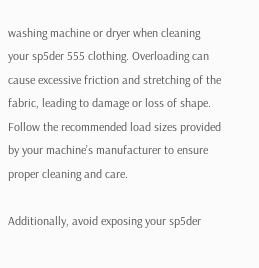washing machine or dryer when cleaning your sp5der 555 clothing. Overloading can cause excessive friction and stretching of the fabric, leading to damage or loss of shape. Follow the recommended load sizes provided by your machine’s manufacturer to ensure proper cleaning and care.

Additionally, avoid exposing your sp5der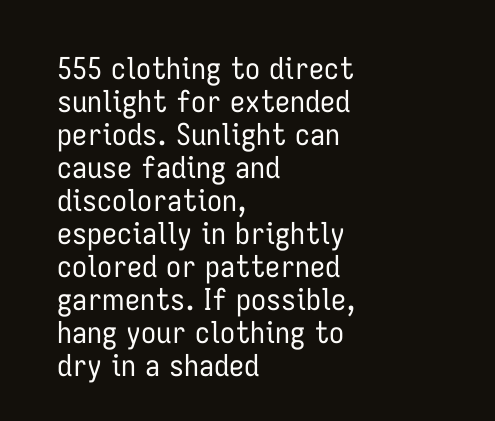555 clothing to direct sunlight for extended periods. Sunlight can cause fading and discoloration, especially in brightly colored or patterned garments. If possible, hang your clothing to dry in a shaded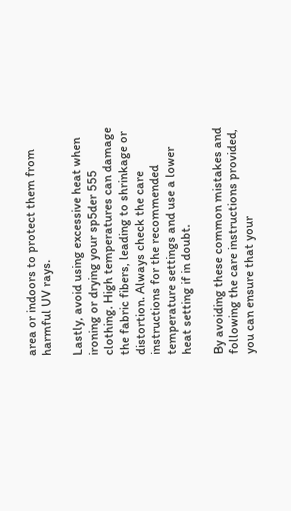area or indoors to protect them from harmful UV rays.

Lastly, avoid using excessive heat when ironing or drying your sp5der 555 clothing. High temperatures can damage the fabric fibers, leading to shrinkage or distortion. Always check the care instructions for the recommended temperature settings and use a lower heat setting if in doubt.

By avoiding these common mistakes and following the care instructions provided, you can ensure that your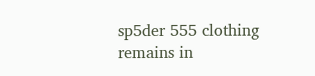sp5der 555 clothing remains in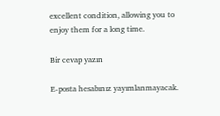excellent condition, allowing you to enjoy them for a long time.

Bir cevap yazın

E-posta hesabınız yayımlanmayacak.